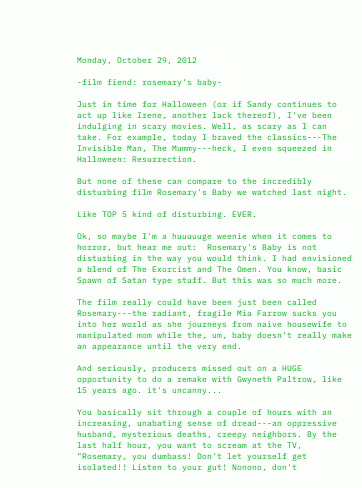Monday, October 29, 2012

-film fiend: rosemary's baby-

Just in time for Halloween (or if Sandy continues to act up like Irene, another lack thereof), I've been indulging in scary movies. Well, as scary as I can take. For example, today I braved the classics---The Invisible Man, The Mummy---heck, I even squeezed in Halloween: Resurrection.

But none of these can compare to the incredibly disturbing film Rosemary's Baby we watched last night.

Like TOP 5 kind of disturbing. EVER.

Ok, so maybe I'm a huuuuuge weenie when it comes to horror, but hear me out:  Rosemary's Baby is not disturbing in the way you would think. I had envisioned a blend of The Exorcist and The Omen. You know, basic Spawn of Satan type stuff. But this was so much more.

The film really could have been just been called Rosemary---the radiant, fragile Mia Farrow sucks you into her world as she journeys from naive housewife to manipulated mom while the, um, baby doesn't really make an appearance until the very end.

And seriously, producers missed out on a HUGE opportunity to do a remake with Gwyneth Paltrow, like 15 years ago. it's uncanny...

You basically sit through a couple of hours with an increasing, unabating sense of dread---an oppressive husband, mysterious deaths, creepy neighbors. By the last half hour, you want to scream at the TV, "Rosemary, you dumbass! Don't let yourself get isolated!! Listen to your gut! Nonono, don't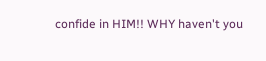confide in HIM!! WHY haven't you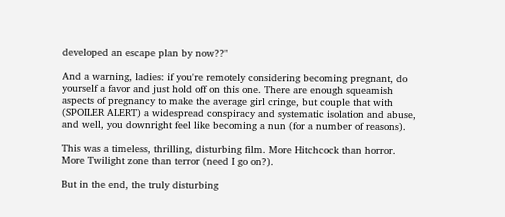developed an escape plan by now??"

And a warning, ladies: if you're remotely considering becoming pregnant, do yourself a favor and just hold off on this one. There are enough squeamish aspects of pregnancy to make the average girl cringe, but couple that with (SPOILER ALERT) a widespread conspiracy and systematic isolation and abuse, and well, you downright feel like becoming a nun (for a number of reasons).

This was a timeless, thrilling, disturbing film. More Hitchcock than horror. More Twilight zone than terror (need I go on?).

But in the end, the truly disturbing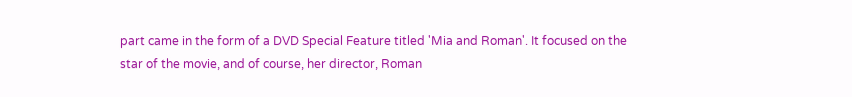part came in the form of a DVD Special Feature titled 'Mia and Roman'. It focused on the star of the movie, and of course, her director, Roman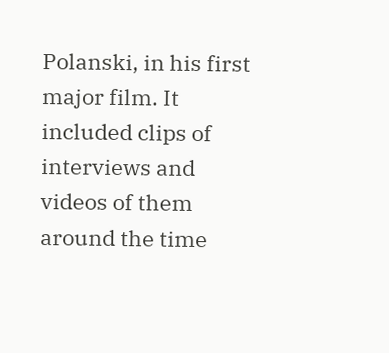Polanski, in his first major film. It included clips of interviews and videos of them around the time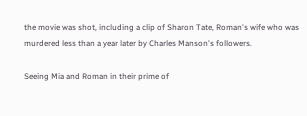the movie was shot, including a clip of Sharon Tate, Roman's wife who was murdered less than a year later by Charles Manson's followers.

Seeing Mia and Roman in their prime of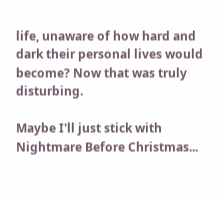life, unaware of how hard and dark their personal lives would become? Now that was truly disturbing.

Maybe I'll just stick with Nightmare Before Christmas...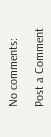No comments:

Post a Comment